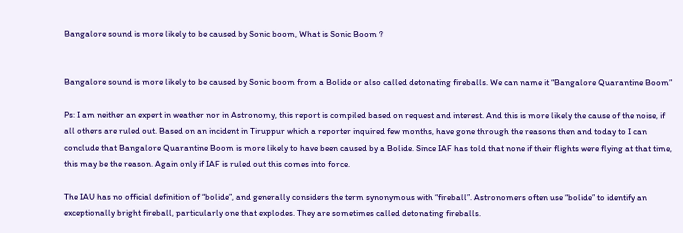Bangalore sound is more likely to be caused by Sonic boom, What is Sonic Boom ?


Bangalore sound is more likely to be caused by Sonic boom from a Bolide or also called detonating fireballs. We can name it “Bangalore Quarantine Boom”

Ps: I am neither an expert in weather nor in Astronomy, this report is compiled based on request and interest. And this is more likely the cause of the noise, if all others are ruled out. Based on an incident in Tiruppur which a reporter inquired few months, have gone through the reasons then and today to I can conclude that Bangalore Quarantine Boom is more likely to have been caused by a Bolide. Since IAF has told that none if their flights were flying at that time, this may be the reason. Again only if IAF is ruled out this comes into force.

The IAU has no official definition of “bolide”, and generally considers the term synonymous with “fireball”. Astronomers often use “bolide” to identify an exceptionally bright fireball, particularly one that explodes. They are sometimes called detonating fireballs.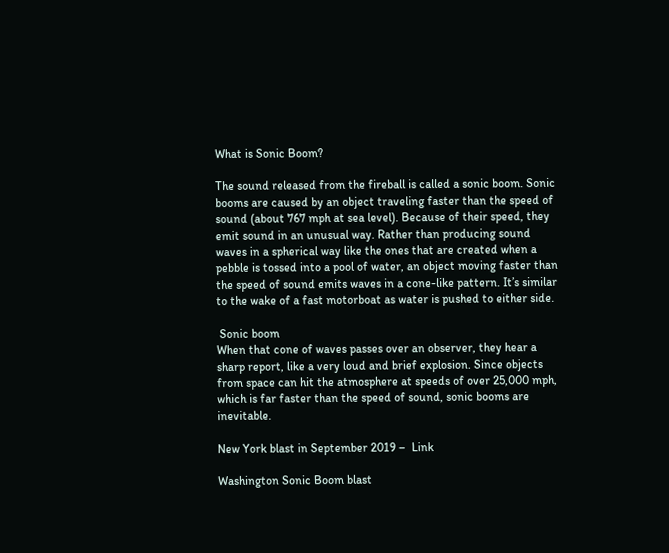What is Sonic Boom?

The sound released from the fireball is called a sonic boom. Sonic booms are caused by an object traveling faster than the speed of sound (about 767 mph at sea level). Because of their speed, they emit sound in an unusual way. Rather than producing sound waves in a spherical way like the ones that are created when a pebble is tossed into a pool of water, an object moving faster than the speed of sound emits waves in a cone-like pattern. It’s similar to the wake of a fast motorboat as water is pushed to either side.

 Sonic boom
When that cone of waves passes over an observer, they hear a sharp report, like a very loud and brief explosion. Since objects from space can hit the atmosphere at speeds of over 25,000 mph, which is far faster than the speed of sound, sonic booms are inevitable.

New York blast in September 2019 –  Link

Washington Sonic Boom blast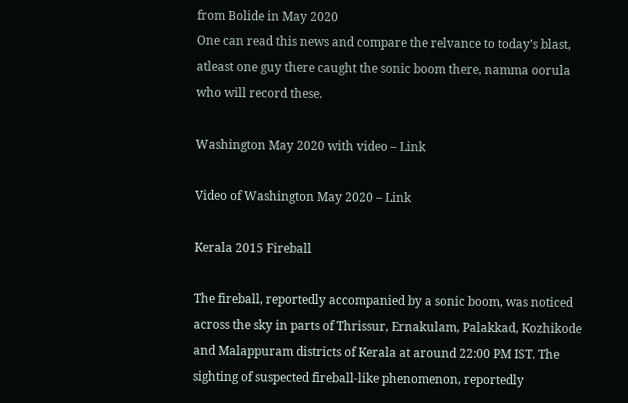from Bolide in May 2020
One can read this news and compare the relvance to today’s blast, atleast one guy there caught the sonic boom there, namma oorula who will record these.

Washington May 2020 with video – Link

Video of Washington May 2020 – Link

Kerala 2015 Fireball

The fireball, reportedly accompanied by a sonic boom, was noticed across the sky in parts of Thrissur, Ernakulam, Palakkad, Kozhikode and Malappuram districts of Kerala at around 22:00 PM IST. The sighting of suspected fireball-like phenomenon, reportedly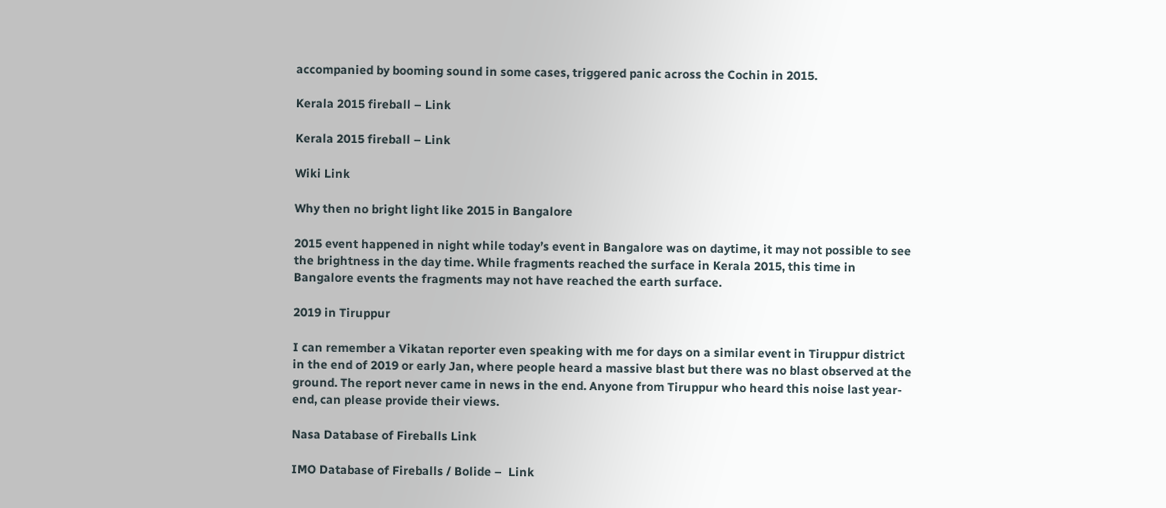accompanied by booming sound in some cases, triggered panic across the Cochin in 2015.

Kerala 2015 fireball – Link

Kerala 2015 fireball – Link

Wiki Link

Why then no bright light like 2015 in Bangalore

2015 event happened in night while today’s event in Bangalore was on daytime, it may not possible to see the brightness in the day time. While fragments reached the surface in Kerala 2015, this time in Bangalore events the fragments may not have reached the earth surface.

2019 in Tiruppur

I can remember a Vikatan reporter even speaking with me for days on a similar event in Tiruppur district in the end of 2019 or early Jan, where people heard a massive blast but there was no blast observed at the ground. The report never came in news in the end. Anyone from Tiruppur who heard this noise last year-end, can please provide their views.

Nasa Database of Fireballs Link

IMO Database of Fireballs / Bolide –  Link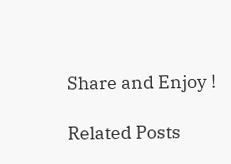Share and Enjoy !

Related Posts